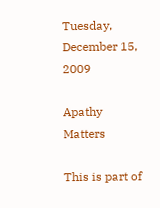Tuesday, December 15, 2009

Apathy Matters

This is part of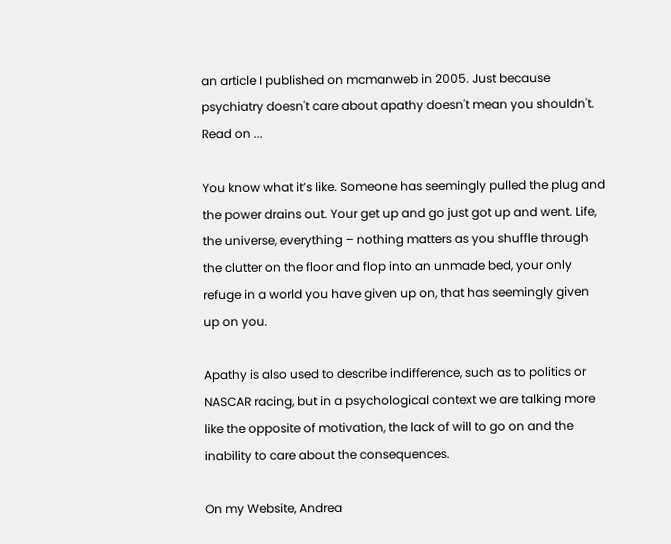an article I published on mcmanweb in 2005. Just because psychiatry doesn't care about apathy doesn't mean you shouldn't. Read on ...

You know what it’s like. Someone has seemingly pulled the plug and the power drains out. Your get up and go just got up and went. Life, the universe, everything – nothing matters as you shuffle through the clutter on the floor and flop into an unmade bed, your only refuge in a world you have given up on, that has seemingly given up on you.

Apathy is also used to describe indifference, such as to politics or NASCAR racing, but in a psychological context we are talking more like the opposite of motivation, the lack of will to go on and the inability to care about the consequences.

On my Website, Andrea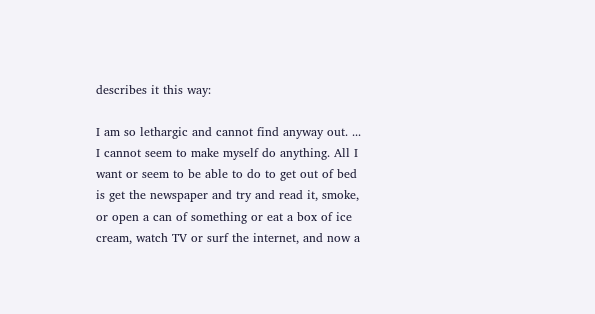describes it this way:

I am so lethargic and cannot find anyway out. ... I cannot seem to make myself do anything. All I want or seem to be able to do to get out of bed is get the newspaper and try and read it, smoke, or open a can of something or eat a box of ice cream, watch TV or surf the internet, and now a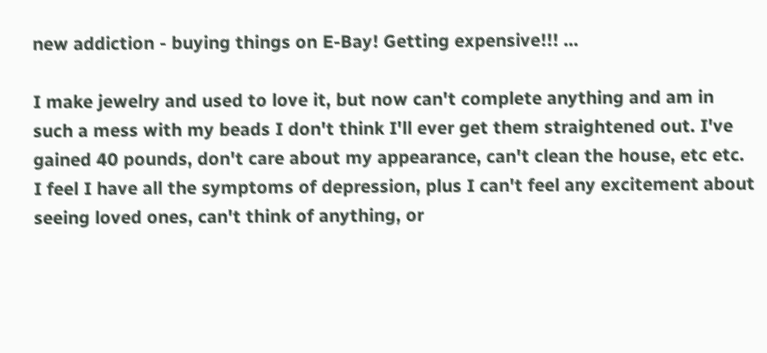new addiction - buying things on E-Bay! Getting expensive!!! ...

I make jewelry and used to love it, but now can't complete anything and am in such a mess with my beads I don't think I'll ever get them straightened out. I've gained 40 pounds, don't care about my appearance, can't clean the house, etc etc. I feel I have all the symptoms of depression, plus I can't feel any excitement about seeing loved ones, can't think of anything, or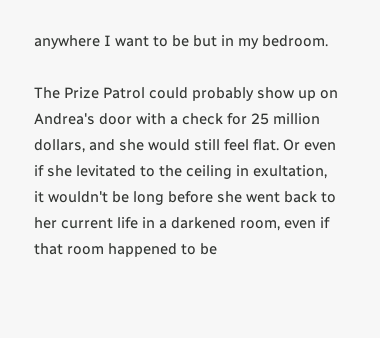anywhere I want to be but in my bedroom.

The Prize Patrol could probably show up on Andrea's door with a check for 25 million dollars, and she would still feel flat. Or even if she levitated to the ceiling in exultation, it wouldn't be long before she went back to her current life in a darkened room, even if that room happened to be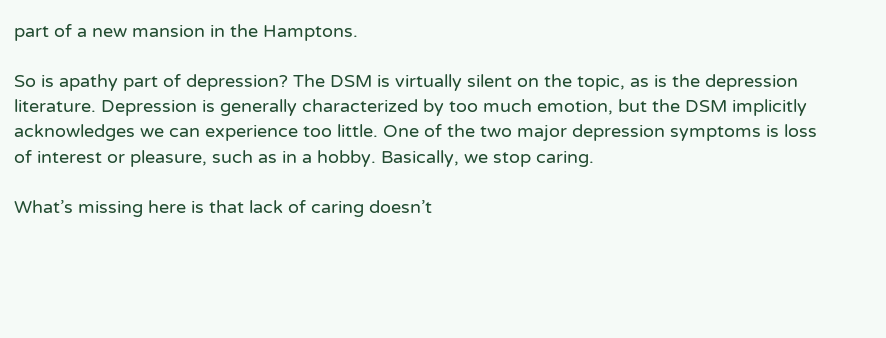part of a new mansion in the Hamptons.

So is apathy part of depression? The DSM is virtually silent on the topic, as is the depression literature. Depression is generally characterized by too much emotion, but the DSM implicitly acknowledges we can experience too little. One of the two major depression symptoms is loss of interest or pleasure, such as in a hobby. Basically, we stop caring.

What’s missing here is that lack of caring doesn’t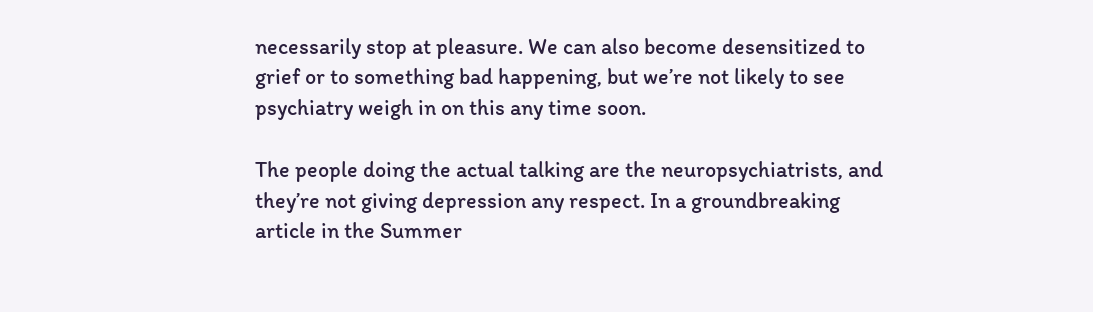necessarily stop at pleasure. We can also become desensitized to grief or to something bad happening, but we’re not likely to see psychiatry weigh in on this any time soon.

The people doing the actual talking are the neuropsychiatrists, and they’re not giving depression any respect. In a groundbreaking article in the Summer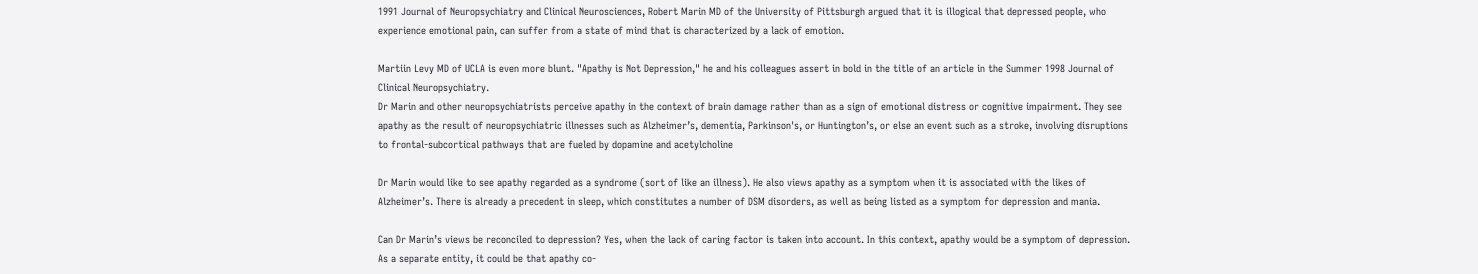1991 Journal of Neuropsychiatry and Clinical Neurosciences, Robert Marin MD of the University of Pittsburgh argued that it is illogical that depressed people, who experience emotional pain, can suffer from a state of mind that is characterized by a lack of emotion.

Martiin Levy MD of UCLA is even more blunt. "Apathy is Not Depression," he and his colleagues assert in bold in the title of an article in the Summer 1998 Journal of Clinical Neuropsychiatry.
Dr Marin and other neuropsychiatrists perceive apathy in the context of brain damage rather than as a sign of emotional distress or cognitive impairment. They see apathy as the result of neuropsychiatric illnesses such as Alzheimer’s, dementia, Parkinson's, or Huntington’s, or else an event such as a stroke, involving disruptions to frontal-subcortical pathways that are fueled by dopamine and acetylcholine

Dr Marin would like to see apathy regarded as a syndrome (sort of like an illness). He also views apathy as a symptom when it is associated with the likes of Alzheimer’s. There is already a precedent in sleep, which constitutes a number of DSM disorders, as well as being listed as a symptom for depression and mania.

Can Dr Marin’s views be reconciled to depression? Yes, when the lack of caring factor is taken into account. In this context, apathy would be a symptom of depression. As a separate entity, it could be that apathy co-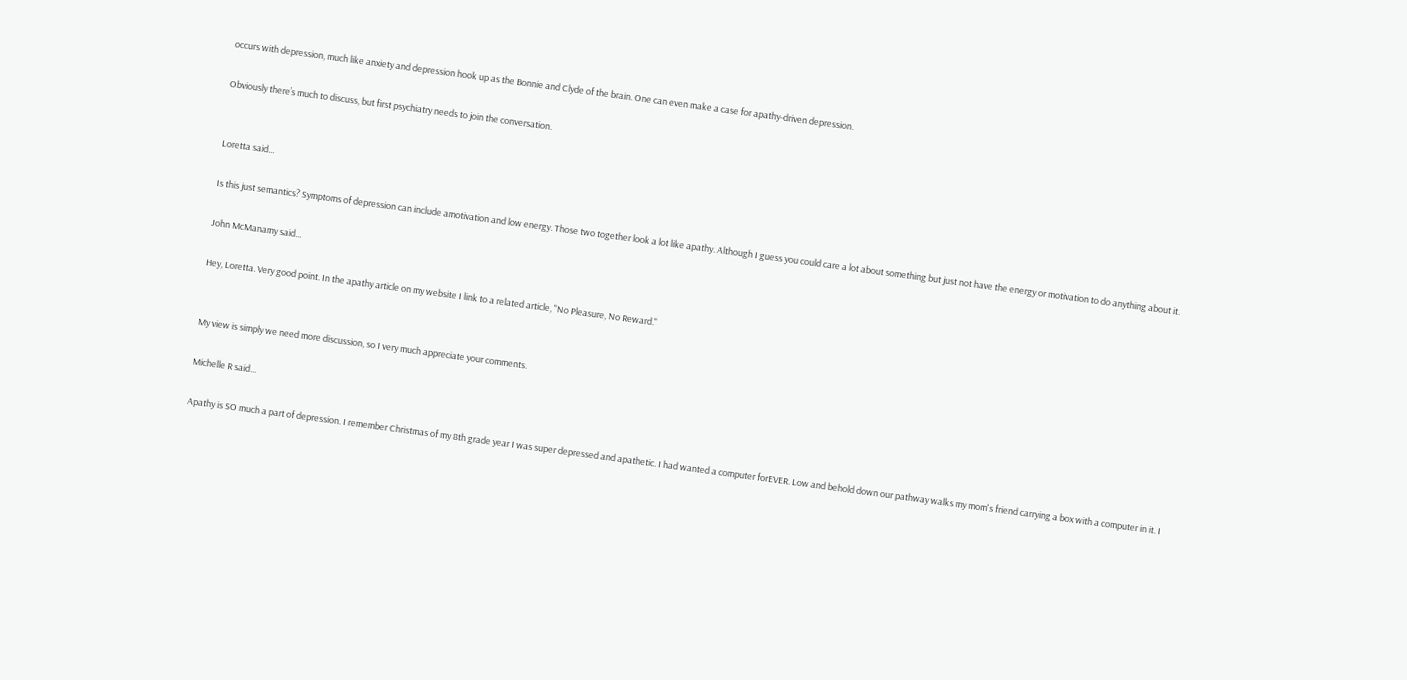occurs with depression, much like anxiety and depression hook up as the Bonnie and Clyde of the brain. One can even make a case for apathy-driven depression.

Obviously there’s much to discuss, but first psychiatry needs to join the conversation.


Loretta said...

Is this just semantics? Symptoms of depression can include amotivation and low energy. Those two together look a lot like apathy. Although I guess you could care a lot about something but just not have the energy or motivation to do anything about it.

John McManamy said...

Hey, Loretta. Very good point. In the apathy article on my website I link to a related article, "No Pleasure, No Reward."


My view is simply we need more discussion, so I very much appreciate your comments.

Michelle R said...

Apathy is SO much a part of depression. I remember Christmas of my 8th grade year I was super depressed and apathetic. I had wanted a computer forEVER. Low and behold down our pathway walks my mom's friend carrying a box with a computer in it. I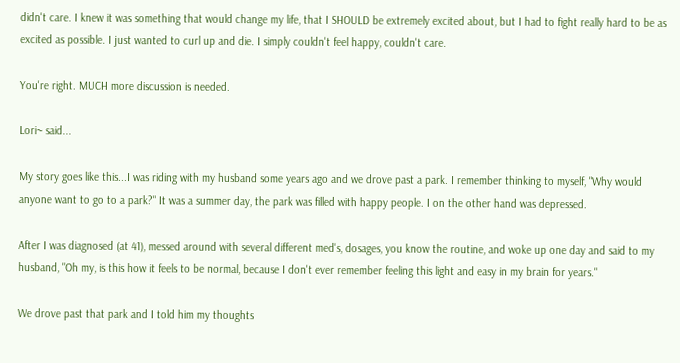didn't care. I knew it was something that would change my life, that I SHOULD be extremely excited about, but I had to fight really hard to be as excited as possible. I just wanted to curl up and die. I simply couldn't feel happy, couldn't care.

You're right. MUCH more discussion is needed.

Lori~ said...

My story goes like this...I was riding with my husband some years ago and we drove past a park. I remember thinking to myself, "Why would anyone want to go to a park?" It was a summer day, the park was filled with happy people. I on the other hand was depressed.

After I was diagnosed (at 41), messed around with several different med's, dosages, you know the routine, and woke up one day and said to my husband, "Oh my, is this how it feels to be normal, because I don't ever remember feeling this light and easy in my brain for years."

We drove past that park and I told him my thoughts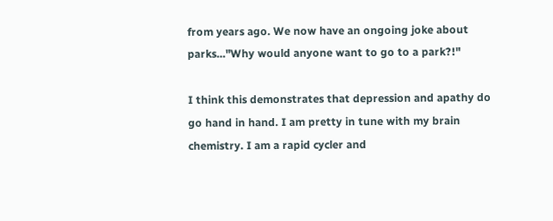from years ago. We now have an ongoing joke about parks..."Why would anyone want to go to a park?!"

I think this demonstrates that depression and apathy do go hand in hand. I am pretty in tune with my brain chemistry. I am a rapid cycler and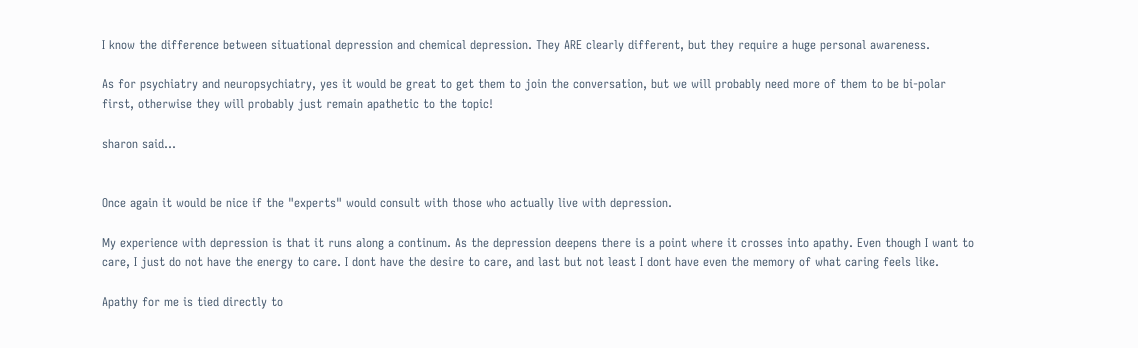I know the difference between situational depression and chemical depression. They ARE clearly different, but they require a huge personal awareness.

As for psychiatry and neuropsychiatry, yes it would be great to get them to join the conversation, but we will probably need more of them to be bi-polar first, otherwise they will probably just remain apathetic to the topic!

sharon said...


Once again it would be nice if the "experts" would consult with those who actually live with depression.

My experience with depression is that it runs along a continum. As the depression deepens there is a point where it crosses into apathy. Even though I want to care, I just do not have the energy to care. I dont have the desire to care, and last but not least I dont have even the memory of what caring feels like.

Apathy for me is tied directly to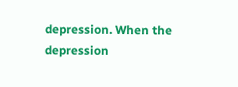depression. When the depression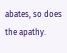abates, so does the apathy.